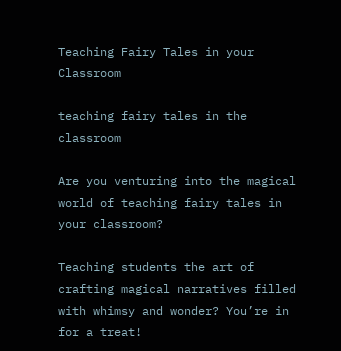Teaching Fairy Tales in your Classroom

teaching fairy tales in the classroom

Are you venturing into the magical world of teaching fairy tales in your classroom?

Teaching students the art of crafting magical narratives filled with whimsy and wonder? You’re in for a treat!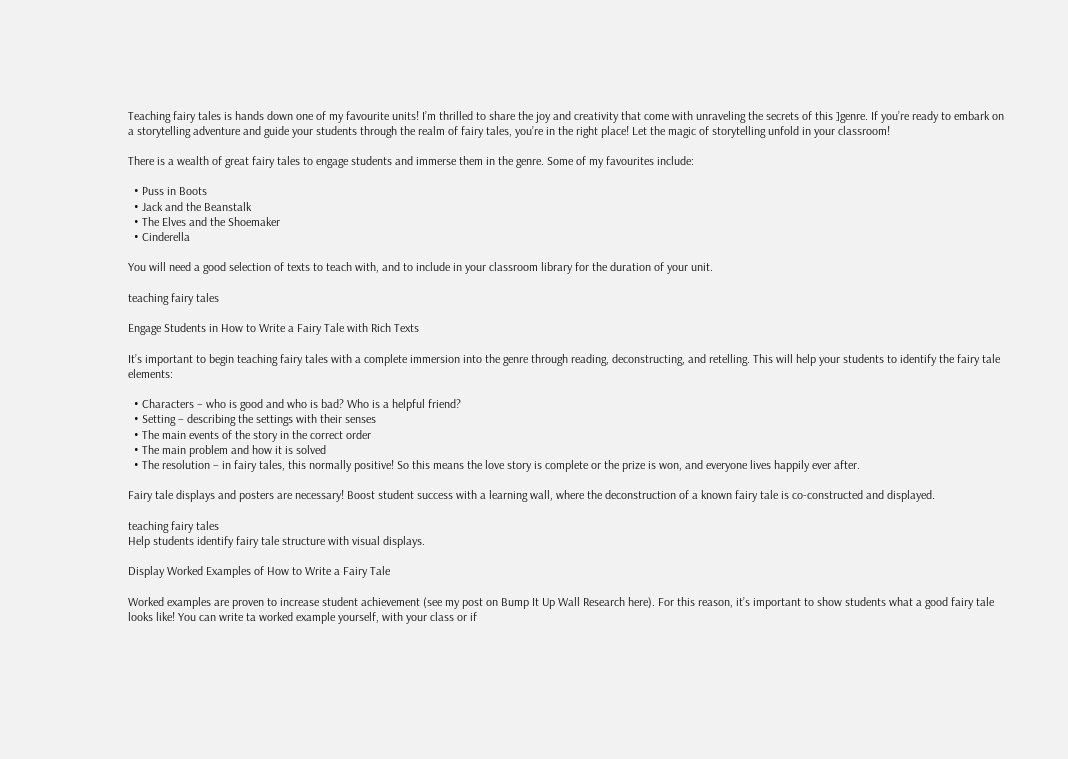Teaching fairy tales is hands down one of my favourite units! I’m thrilled to share the joy and creativity that come with unraveling the secrets of this ]genre. If you’re ready to embark on a storytelling adventure and guide your students through the realm of fairy tales, you’re in the right place! Let the magic of storytelling unfold in your classroom!

There is a wealth of great fairy tales to engage students and immerse them in the genre. Some of my favourites include:

  • Puss in Boots
  • Jack and the Beanstalk
  • The Elves and the Shoemaker
  • Cinderella

You will need a good selection of texts to teach with, and to include in your classroom library for the duration of your unit.

teaching fairy tales

Engage Students in How to Write a Fairy Tale with Rich Texts

It’s important to begin teaching fairy tales with a complete immersion into the genre through reading, deconstructing, and retelling. This will help your students to identify the fairy tale elements:

  • Characters – who is good and who is bad? Who is a helpful friend?
  • Setting – describing the settings with their senses
  • The main events of the story in the correct order
  • The main problem and how it is solved
  • The resolution – in fairy tales, this normally positive! So this means the love story is complete or the prize is won, and everyone lives happily ever after.

Fairy tale displays and posters are necessary! Boost student success with a learning wall, where the deconstruction of a known fairy tale is co-constructed and displayed.

teaching fairy tales
Help students identify fairy tale structure with visual displays.

Display Worked Examples of How to Write a Fairy Tale

Worked examples are proven to increase student achievement (see my post on Bump It Up Wall Research here). For this reason, it’s important to show students what a good fairy tale looks like! You can write ta worked example yourself, with your class or if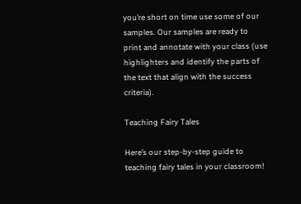you’re short on time use some of our samples. Our samples are ready to print and annotate with your class (use highlighters and identify the parts of the text that align with the success criteria).

Teaching Fairy Tales

Here’s our step-by-step guide to teaching fairy tales in your classroom!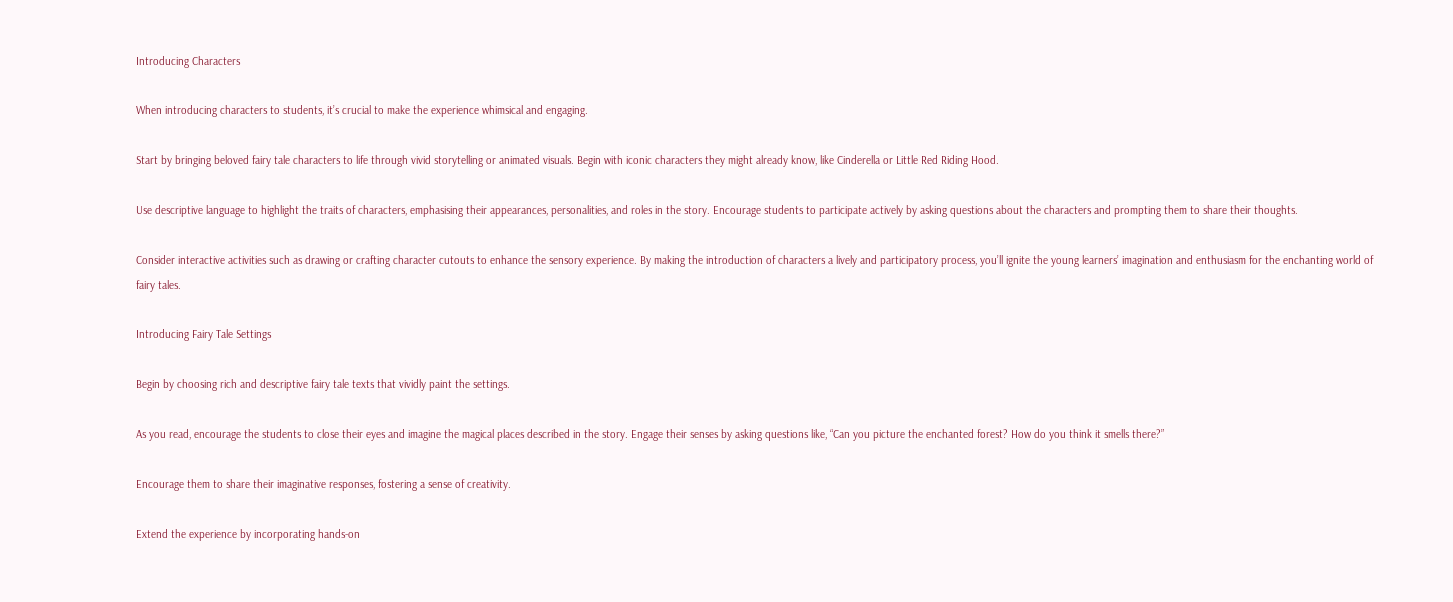Introducing Characters

When introducing characters to students, it’s crucial to make the experience whimsical and engaging.

Start by bringing beloved fairy tale characters to life through vivid storytelling or animated visuals. Begin with iconic characters they might already know, like Cinderella or Little Red Riding Hood.

Use descriptive language to highlight the traits of characters, emphasising their appearances, personalities, and roles in the story. Encourage students to participate actively by asking questions about the characters and prompting them to share their thoughts.

Consider interactive activities such as drawing or crafting character cutouts to enhance the sensory experience. By making the introduction of characters a lively and participatory process, you’ll ignite the young learners’ imagination and enthusiasm for the enchanting world of fairy tales.

Introducing Fairy Tale Settings

Begin by choosing rich and descriptive fairy tale texts that vividly paint the settings.

As you read, encourage the students to close their eyes and imagine the magical places described in the story. Engage their senses by asking questions like, “Can you picture the enchanted forest? How do you think it smells there?”

Encourage them to share their imaginative responses, fostering a sense of creativity.

Extend the experience by incorporating hands-on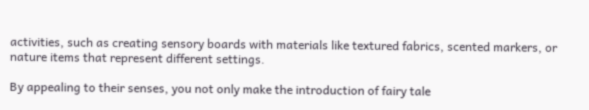activities, such as creating sensory boards with materials like textured fabrics, scented markers, or nature items that represent different settings.

By appealing to their senses, you not only make the introduction of fairy tale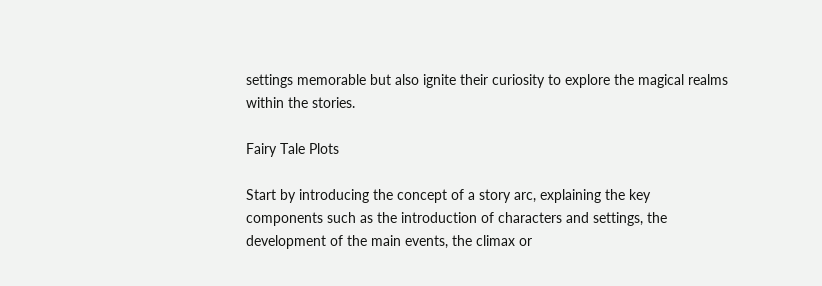settings memorable but also ignite their curiosity to explore the magical realms within the stories.

Fairy Tale Plots

Start by introducing the concept of a story arc, explaining the key components such as the introduction of characters and settings, the development of the main events, the climax or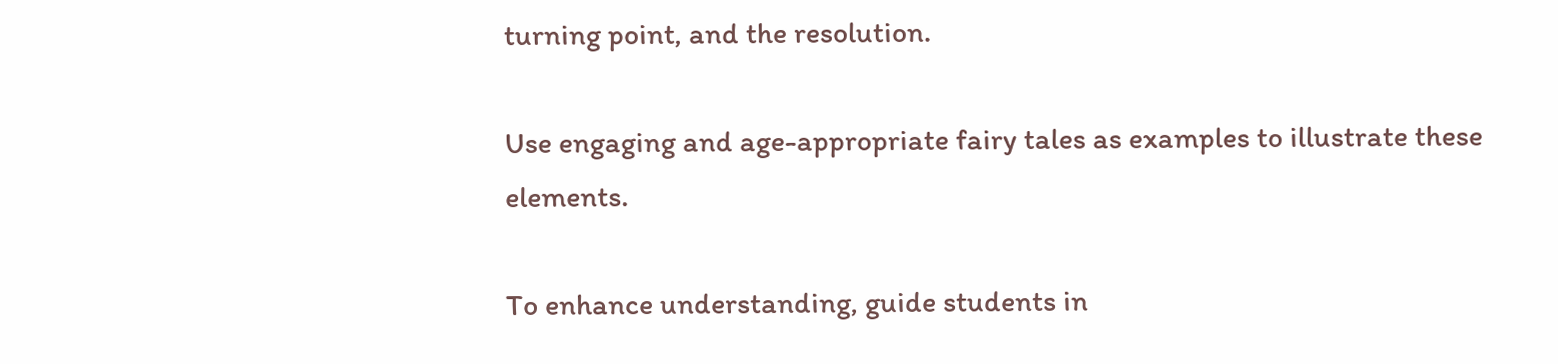turning point, and the resolution.

Use engaging and age-appropriate fairy tales as examples to illustrate these elements.

To enhance understanding, guide students in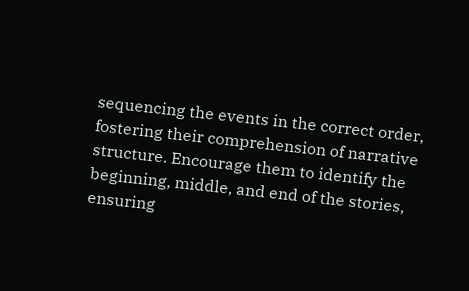sequencing the events in the correct order, fostering their comprehension of narrative structure. Encourage them to identify the beginning, middle, and end of the stories, ensuring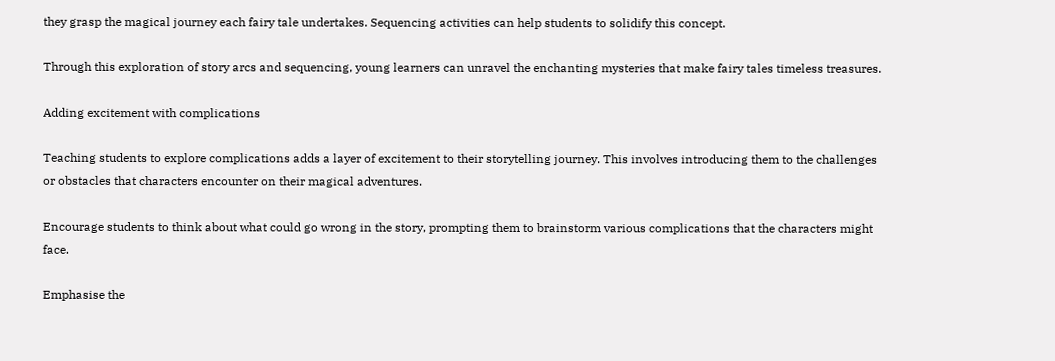they grasp the magical journey each fairy tale undertakes. Sequencing activities can help students to solidify this concept.

Through this exploration of story arcs and sequencing, young learners can unravel the enchanting mysteries that make fairy tales timeless treasures.

Adding excitement with complications

Teaching students to explore complications adds a layer of excitement to their storytelling journey. This involves introducing them to the challenges or obstacles that characters encounter on their magical adventures.

Encourage students to think about what could go wrong in the story, prompting them to brainstorm various complications that the characters might face.

Emphasise the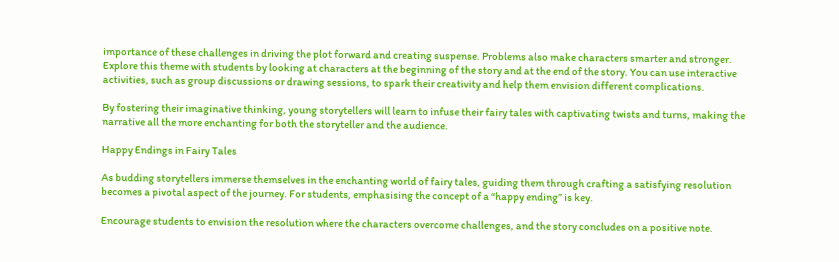importance of these challenges in driving the plot forward and creating suspense. Problems also make characters smarter and stronger. Explore this theme with students by looking at characters at the beginning of the story and at the end of the story. You can use interactive activities, such as group discussions or drawing sessions, to spark their creativity and help them envision different complications.

By fostering their imaginative thinking, young storytellers will learn to infuse their fairy tales with captivating twists and turns, making the narrative all the more enchanting for both the storyteller and the audience.

Happy Endings in Fairy Tales

As budding storytellers immerse themselves in the enchanting world of fairy tales, guiding them through crafting a satisfying resolution becomes a pivotal aspect of the journey. For students, emphasising the concept of a “happy ending” is key.

Encourage students to envision the resolution where the characters overcome challenges, and the story concludes on a positive note.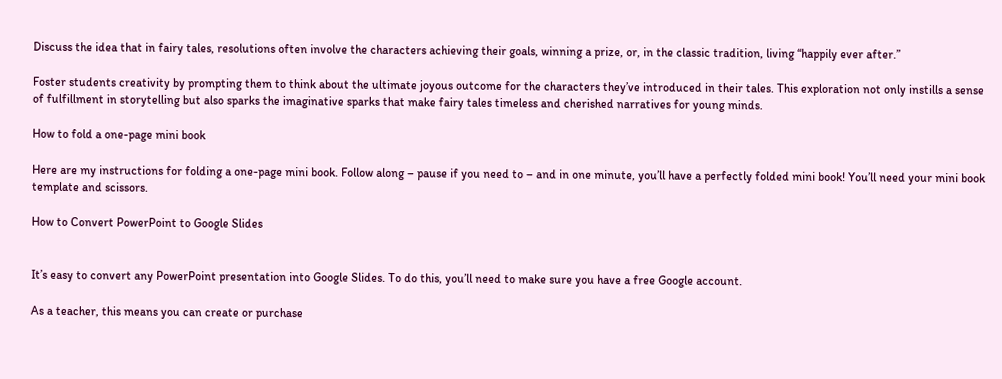Discuss the idea that in fairy tales, resolutions often involve the characters achieving their goals, winning a prize, or, in the classic tradition, living “happily ever after.”

Foster students creativity by prompting them to think about the ultimate joyous outcome for the characters they’ve introduced in their tales. This exploration not only instills a sense of fulfillment in storytelling but also sparks the imaginative sparks that make fairy tales timeless and cherished narratives for young minds.

How to fold a one-page mini book

Here are my instructions for folding a one-page mini book. Follow along – pause if you need to – and in one minute, you’ll have a perfectly folded mini book! You’ll need your mini book template and scissors.

How to Convert PowerPoint to Google Slides


It’s easy to convert any PowerPoint presentation into Google Slides. To do this, you’ll need to make sure you have a free Google account.

As a teacher, this means you can create or purchase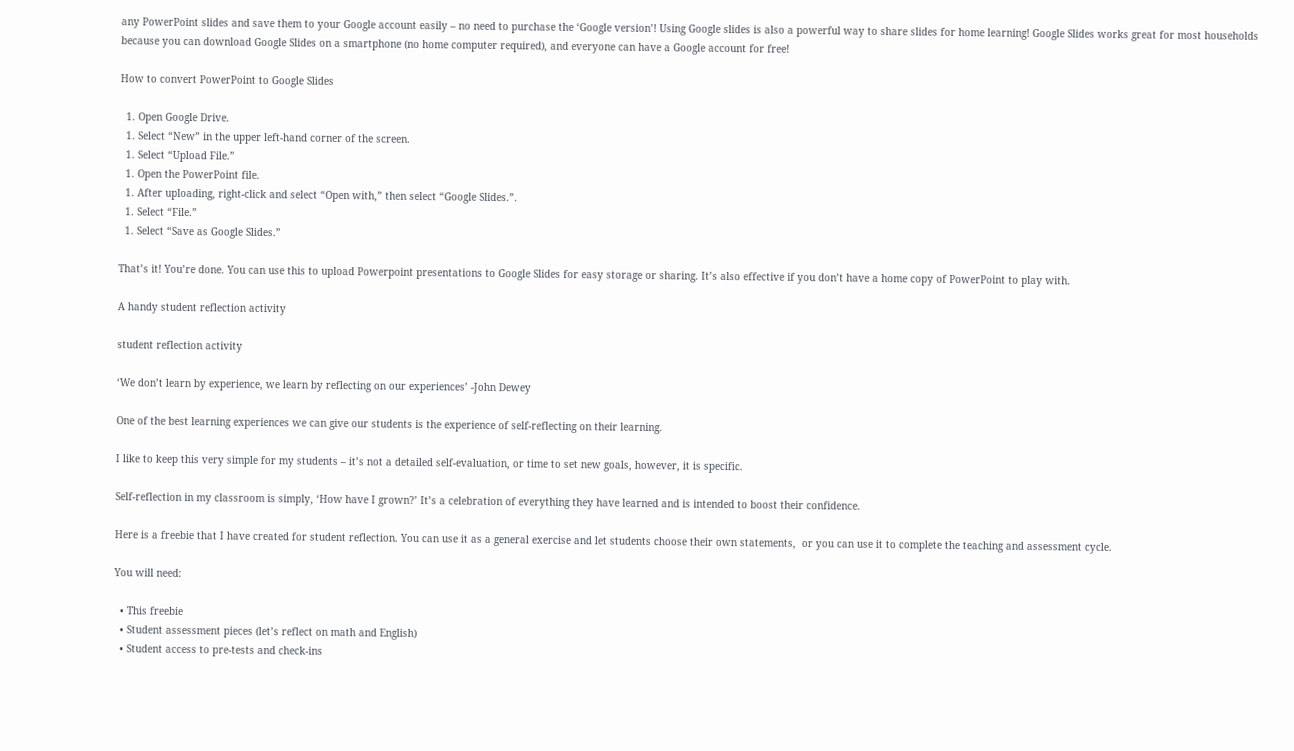any PowerPoint slides and save them to your Google account easily – no need to purchase the ‘Google version’! Using Google slides is also a powerful way to share slides for home learning! Google Slides works great for most households because you can download Google Slides on a smartphone (no home computer required), and everyone can have a Google account for free!

How to convert PowerPoint to Google Slides

  1. Open Google Drive.
  1. Select “New” in the upper left-hand corner of the screen.
  1. Select “Upload File.”
  1. Open the PowerPoint file.
  1. After uploading, right-click and select “Open with,” then select “Google Slides.”.
  1. Select “File.”
  1. Select “Save as Google Slides.”

That’s it! You’re done. You can use this to upload Powerpoint presentations to Google Slides for easy storage or sharing. It’s also effective if you don’t have a home copy of PowerPoint to play with.

A handy student reflection activity

student reflection activity

‘We don’t learn by experience, we learn by reflecting on our experiences’ -John Dewey

One of the best learning experiences we can give our students is the experience of self-reflecting on their learning.

I like to keep this very simple for my students – it’s not a detailed self-evaluation, or time to set new goals, however, it is specific.

Self-reflection in my classroom is simply, ‘How have I grown?’ It’s a celebration of everything they have learned and is intended to boost their confidence.

Here is a freebie that I have created for student reflection. You can use it as a general exercise and let students choose their own statements,  or you can use it to complete the teaching and assessment cycle.

You will need:

  • This freebie
  • Student assessment pieces (let’s reflect on math and English)
  • Student access to pre-tests and check-ins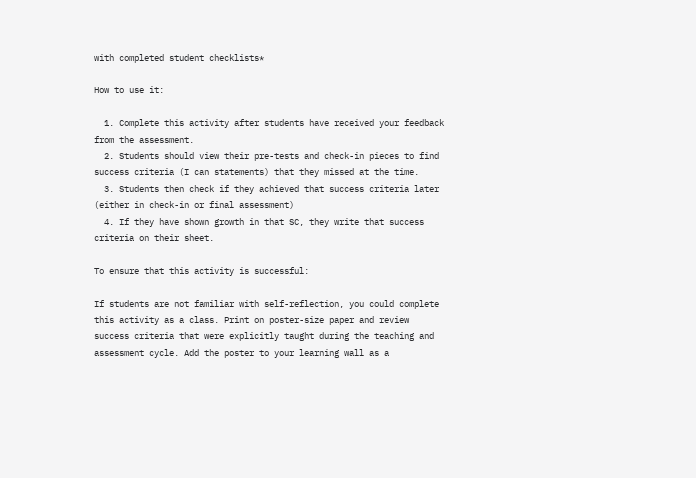with completed student checklists*

How to use it:

  1. Complete this activity after students have received your feedback from the assessment.
  2. Students should view their pre-tests and check-in pieces to find success criteria (I can statements) that they missed at the time.
  3. Students then check if they achieved that success criteria later (either in check-in or final assessment)
  4. If they have shown growth in that SC, they write that success criteria on their sheet.

To ensure that this activity is successful:

If students are not familiar with self-reflection, you could complete this activity as a class. Print on poster-size paper and review success criteria that were explicitly taught during the teaching and assessment cycle. Add the poster to your learning wall as a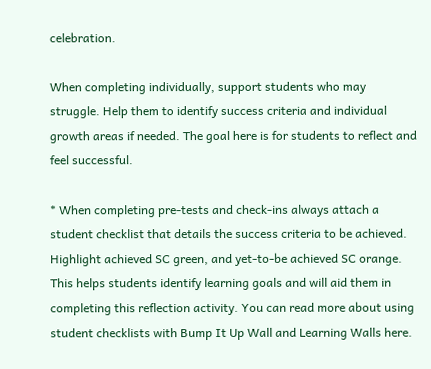celebration.

When completing individually, support students who may struggle. Help them to identify success criteria and individual growth areas if needed. The goal here is for students to reflect and feel successful.

* When completing pre-tests and check-ins always attach a student checklist that details the success criteria to be achieved. Highlight achieved SC green, and yet-to-be achieved SC orange. This helps students identify learning goals and will aid them in completing this reflection activity. You can read more about using student checklists with Bump It Up Wall and Learning Walls here.